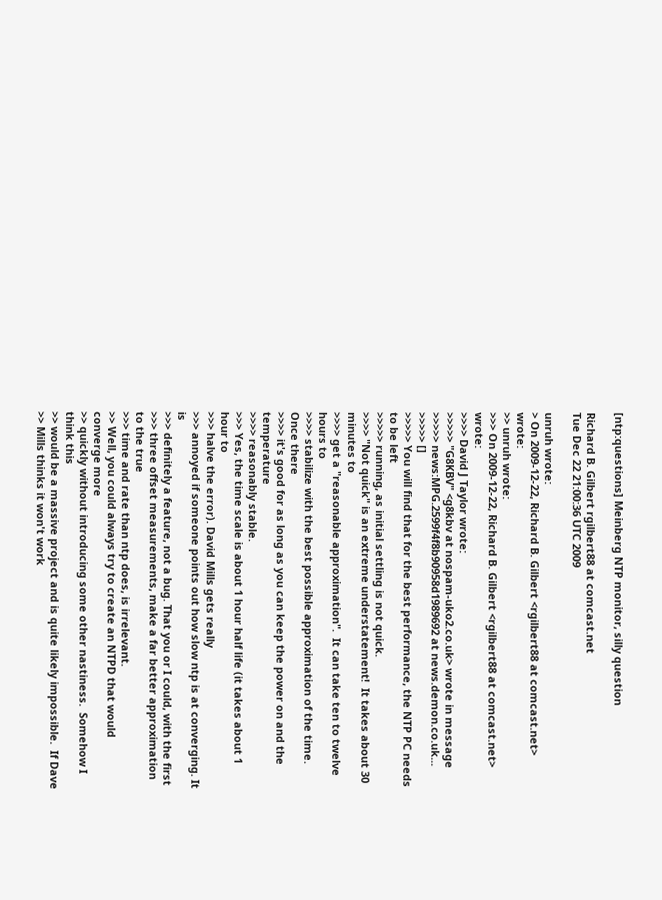[ntp:questions] Meinberg NTP monitor, silly question

Richard B. Gilbert rgilbert88 at comcast.net
Tue Dec 22 21:00:36 UTC 2009

unruh wrote:
> On 2009-12-22, Richard B. Gilbert <rgilbert88 at comcast.net> wrote:
>> unruh wrote:
>>> On 2009-12-22, Richard B. Gilbert <rgilbert88 at comcast.net> wrote:
>>>> David J Taylor wrote:
>>>>> "G8KBV" <g8kbv at nospam-uko2.co.uk> wrote in message
>>>>> news:MPG.2599f4f8b90958d1989692 at news.demon.co.uk...
>>>>> []
>>>>> You will find that for the best performance, the NTP PC needs to be left
>>>>> running, as initial settling is not quick.
>>>> "Not quick" is an extreme understatement!  It takes about 30 minutes to
>>>> get a "reasonable approximation".  It can take ten to twelve hours to
>>>> stabilize with the best possible approximation of the time.  Once there
>>>> it's good for as long as you can keep the power on and the temperature
>>>> reasonably stable.
>>> Yes, the time scale is about 1 hour half life (it takes about 1 hour to
>>> halve the error). David Mills gets really
>>> annoyed if someone points out how slow ntp is at converging. It is
>>> definitely a feature, not a bug. That you or I could, with the first
>>> three offset measurements, make a far better approximation to the true
>>> time and rate than ntp does, is irrelevant.
>> Well, you could always try to create an NTPD that would converge more
>> quickly without introducing some other nastiness.  Somehow I think this
>> would be a massive project and is quite likely impossible.  If Dave
>> Mills thinks it won't work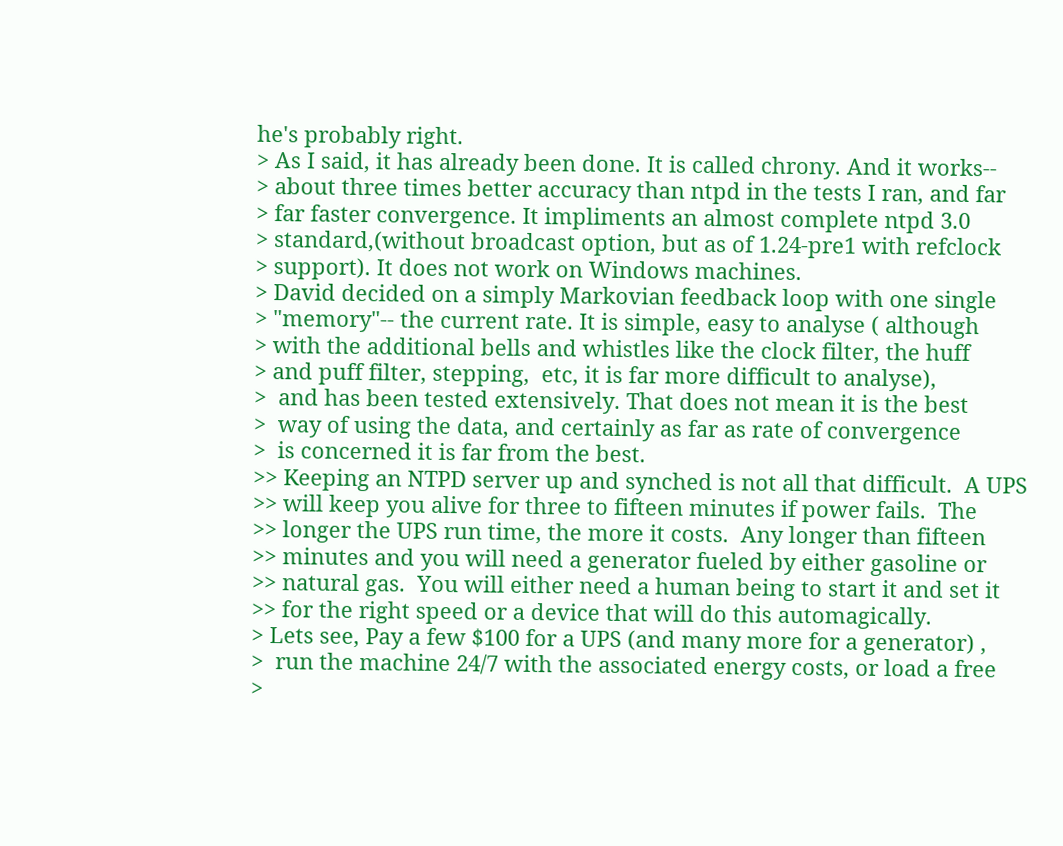he's probably right.
> As I said, it has already been done. It is called chrony. And it works--
> about three times better accuracy than ntpd in the tests I ran, and far
> far faster convergence. It impliments an almost complete ntpd 3.0
> standard,(without broadcast option, but as of 1.24-pre1 with refclock
> support). It does not work on Windows machines.
> David decided on a simply Markovian feedback loop with one single
> "memory"-- the current rate. It is simple, easy to analyse ( although
> with the additional bells and whistles like the clock filter, the huff
> and puff filter, stepping,  etc, it is far more difficult to analyse),
>  and has been tested extensively. That does not mean it is the best
>  way of using the data, and certainly as far as rate of convergence
>  is concerned it is far from the best.
>> Keeping an NTPD server up and synched is not all that difficult.  A UPS
>> will keep you alive for three to fifteen minutes if power fails.  The
>> longer the UPS run time, the more it costs.  Any longer than fifteen
>> minutes and you will need a generator fueled by either gasoline or
>> natural gas.  You will either need a human being to start it and set it
>> for the right speed or a device that will do this automagically.
> Lets see, Pay a few $100 for a UPS (and many more for a generator) ,
>  run the machine 24/7 with the associated energy costs, or load a free
>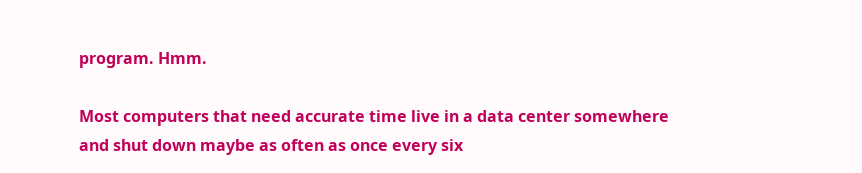program. Hmm.

Most computers that need accurate time live in a data center somewhere
and shut down maybe as often as once every six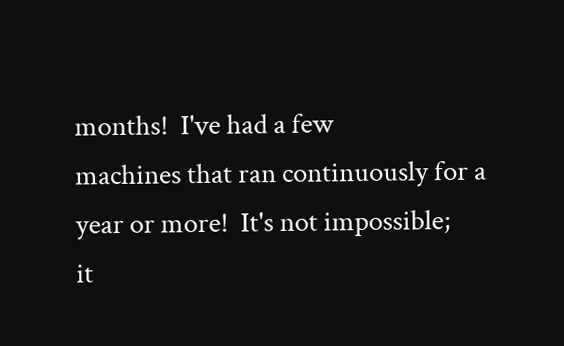months!  I've had a few
machines that ran continuously for a year or more!  It's not impossible;
it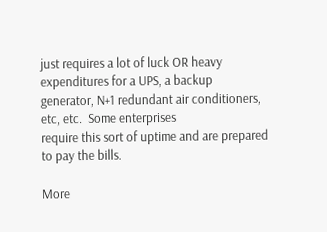just requires a lot of luck OR heavy expenditures for a UPS, a backup
generator, N+1 redundant air conditioners, etc, etc.  Some enterprises
require this sort of uptime and are prepared to pay the bills.

More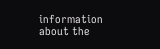information about the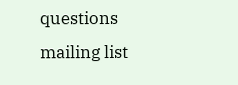questions mailing list